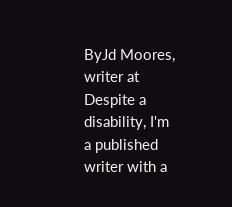ByJd Moores, writer at
Despite a disability, I'm a published writer with a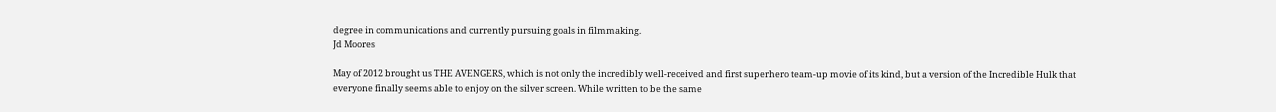degree in communications and currently pursuing goals in filmmaking.
Jd Moores

May of 2012 brought us THE AVENGERS, which is not only the incredibly well-received and first superhero team-up movie of its kind, but a version of the Incredible Hulk that everyone finally seems able to enjoy on the silver screen. While written to be the same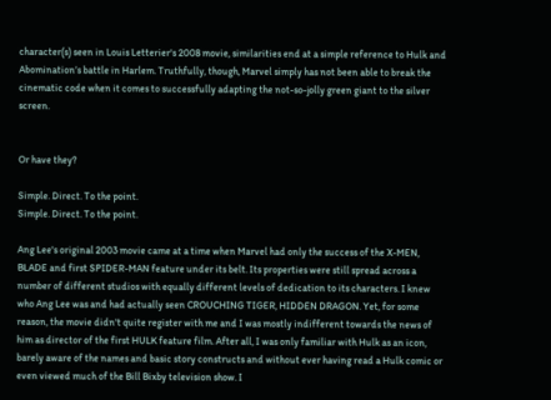character(s) seen in Louis Letterier's 2008 movie, similarities end at a simple reference to Hulk and Abomination’s battle in Harlem. Truthfully, though, Marvel simply has not been able to break the cinematic code when it comes to successfully adapting the not-so-jolly green giant to the silver screen.


Or have they?

Simple. Direct. To the point.
Simple. Direct. To the point.

Ang Lee's original 2003 movie came at a time when Marvel had only the success of the X-MEN, BLADE and first SPIDER-MAN feature under its belt. Its properties were still spread across a number of different studios with equally different levels of dedication to its characters. I knew who Ang Lee was and had actually seen CROUCHING TIGER, HIDDEN DRAGON. Yet, for some reason, the movie didn't quite register with me and I was mostly indifferent towards the news of him as director of the first HULK feature film. After all, I was only familiar with Hulk as an icon, barely aware of the names and basic story constructs and without ever having read a Hulk comic or even viewed much of the Bill Bixby television show. I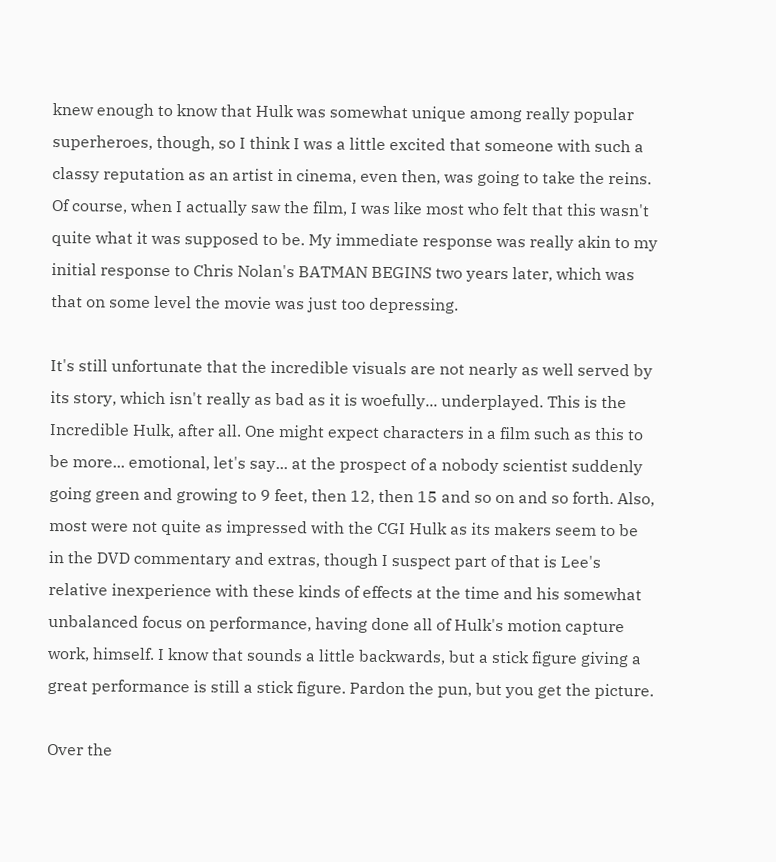knew enough to know that Hulk was somewhat unique among really popular superheroes, though, so I think I was a little excited that someone with such a classy reputation as an artist in cinema, even then, was going to take the reins. Of course, when I actually saw the film, I was like most who felt that this wasn't quite what it was supposed to be. My immediate response was really akin to my initial response to Chris Nolan's BATMAN BEGINS two years later, which was that on some level the movie was just too depressing.

It's still unfortunate that the incredible visuals are not nearly as well served by its story, which isn't really as bad as it is woefully... underplayed. This is the Incredible Hulk, after all. One might expect characters in a film such as this to be more... emotional, let's say... at the prospect of a nobody scientist suddenly going green and growing to 9 feet, then 12, then 15 and so on and so forth. Also, most were not quite as impressed with the CGI Hulk as its makers seem to be in the DVD commentary and extras, though I suspect part of that is Lee's relative inexperience with these kinds of effects at the time and his somewhat unbalanced focus on performance, having done all of Hulk's motion capture work, himself. I know that sounds a little backwards, but a stick figure giving a great performance is still a stick figure. Pardon the pun, but you get the picture.

Over the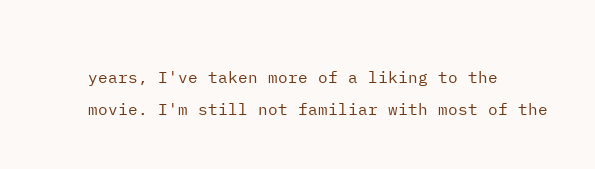years, I've taken more of a liking to the movie. I'm still not familiar with most of the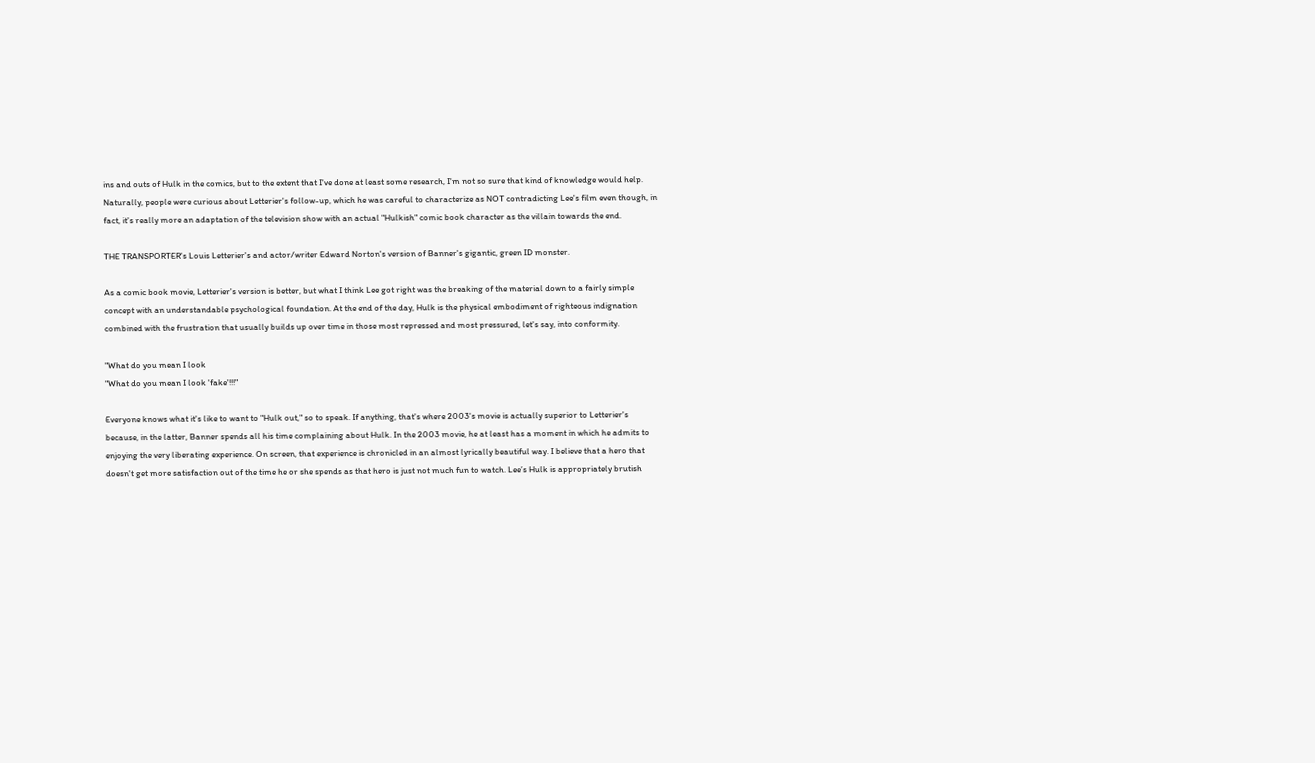ins and outs of Hulk in the comics, but to the extent that I've done at least some research, I'm not so sure that kind of knowledge would help. Naturally, people were curious about Letterier's follow-up, which he was careful to characterize as NOT contradicting Lee's film even though, in fact, it's really more an adaptation of the television show with an actual "Hulkish" comic book character as the villain towards the end.

THE TRANSPORTER's Louis Letterier's and actor/writer Edward Norton's version of Banner's gigantic, green ID monster.

As a comic book movie, Letterier's version is better, but what I think Lee got right was the breaking of the material down to a fairly simple concept with an understandable psychological foundation. At the end of the day, Hulk is the physical embodiment of righteous indignation combined with the frustration that usually builds up over time in those most repressed and most pressured, let's say, into conformity.

"What do you mean I look
"What do you mean I look 'fake'!!!"

Everyone knows what it's like to want to "Hulk out," so to speak. If anything, that's where 2003's movie is actually superior to Letterier's because, in the latter, Banner spends all his time complaining about Hulk. In the 2003 movie, he at least has a moment in which he admits to enjoying the very liberating experience. On screen, that experience is chronicled in an almost lyrically beautiful way. I believe that a hero that doesn't get more satisfaction out of the time he or she spends as that hero is just not much fun to watch. Lee’s Hulk is appropriately brutish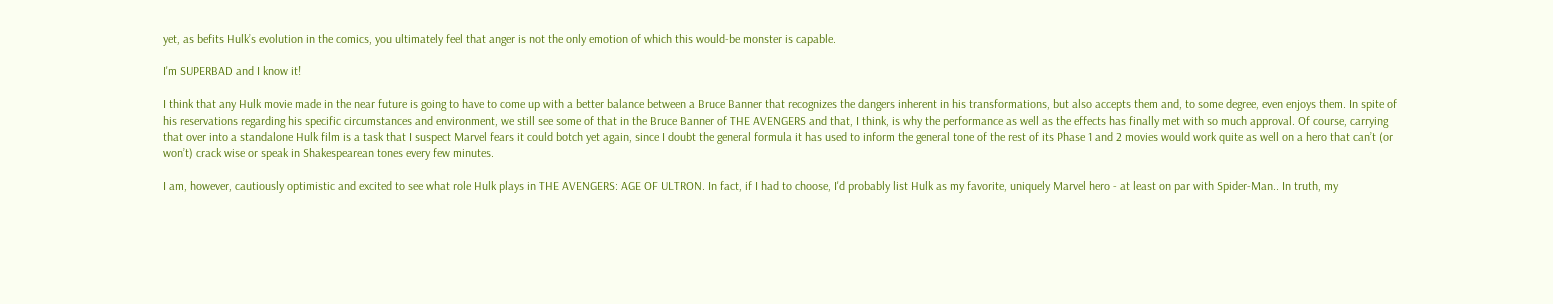yet, as befits Hulk’s evolution in the comics, you ultimately feel that anger is not the only emotion of which this would-be monster is capable.

I'm SUPERBAD and I know it!

I think that any Hulk movie made in the near future is going to have to come up with a better balance between a Bruce Banner that recognizes the dangers inherent in his transformations, but also accepts them and, to some degree, even enjoys them. In spite of his reservations regarding his specific circumstances and environment, we still see some of that in the Bruce Banner of THE AVENGERS and that, I think, is why the performance as well as the effects has finally met with so much approval. Of course, carrying that over into a standalone Hulk film is a task that I suspect Marvel fears it could botch yet again, since I doubt the general formula it has used to inform the general tone of the rest of its Phase 1 and 2 movies would work quite as well on a hero that can’t (or won’t) crack wise or speak in Shakespearean tones every few minutes.

I am, however, cautiously optimistic and excited to see what role Hulk plays in THE AVENGERS: AGE OF ULTRON. In fact, if I had to choose, I'd probably list Hulk as my favorite, uniquely Marvel hero - at least on par with Spider-Man.. In truth, my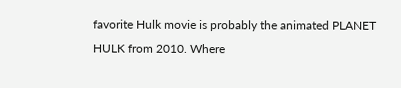favorite Hulk movie is probably the animated PLANET HULK from 2010. Where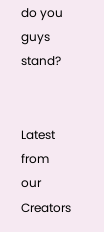do you guys stand?


Latest from our Creators